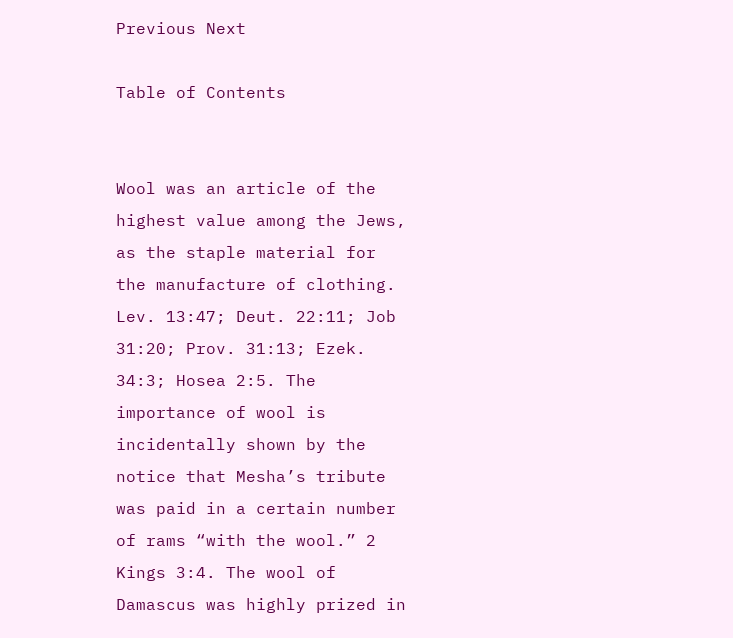Previous Next

Table of Contents


Wool was an article of the highest value among the Jews, as the staple material for the manufacture of clothing. Lev. 13:47; Deut. 22:11; Job 31:20; Prov. 31:13; Ezek. 34:3; Hosea 2:5. The importance of wool is incidentally shown by the notice that Mesha’s tribute was paid in a certain number of rams “with the wool.” 2 Kings 3:4. The wool of Damascus was highly prized in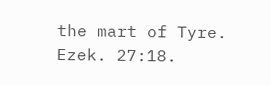the mart of Tyre. Ezek. 27:18.